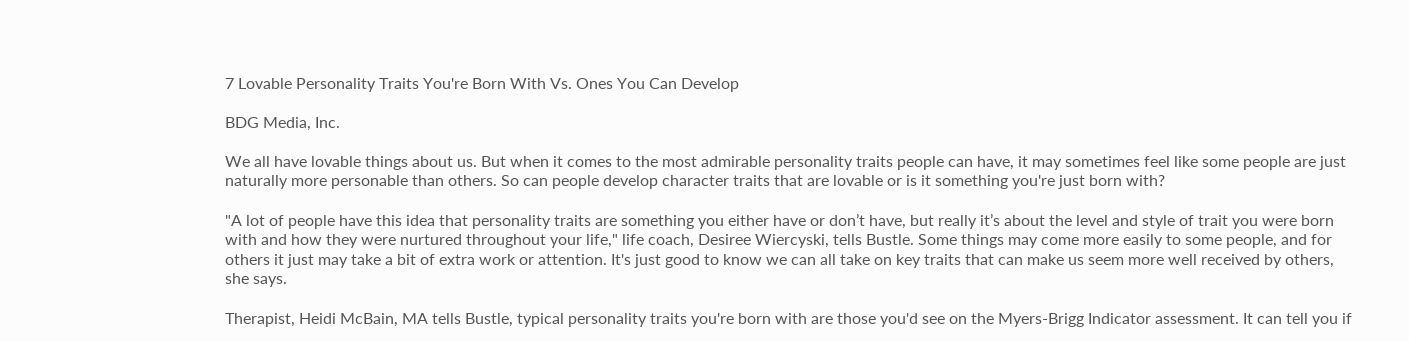7 Lovable Personality Traits You're Born With Vs. Ones You Can Develop

BDG Media, Inc.

We all have lovable things about us. But when it comes to the most admirable personality traits people can have, it may sometimes feel like some people are just naturally more personable than others. So can people develop character traits that are lovable or is it something you're just born with?

"A lot of people have this idea that personality traits are something you either have or don’t have, but really it’s about the level and style of trait you were born with and how they were nurtured throughout your life," life coach, Desiree Wiercyski, tells Bustle. Some things may come more easily to some people, and for others it just may take a bit of extra work or attention. It's just good to know we can all take on key traits that can make us seem more well received by others, she says.

Therapist, Heidi McBain, MA tells Bustle, typical personality traits you're born with are those you'd see on the Myers-Brigg Indicator assessment. It can tell you if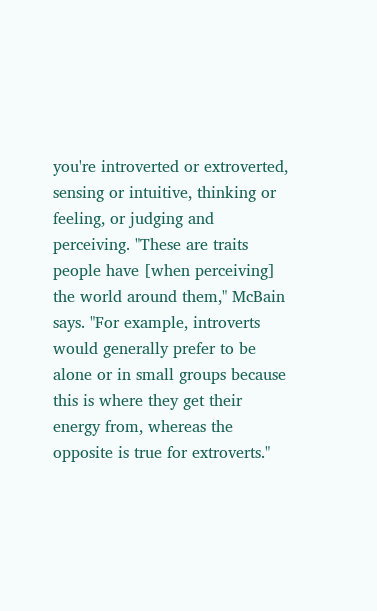you're introverted or extroverted, sensing or intuitive, thinking or feeling, or judging and perceiving. "These are traits people have [when perceiving] the world around them," McBain says. "For example, introverts would generally prefer to be alone or in small groups because this is where they get their energy from, whereas the opposite is true for extroverts."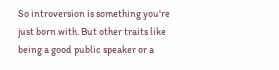So introversion is something you're just born with. But other traits like being a good public speaker or a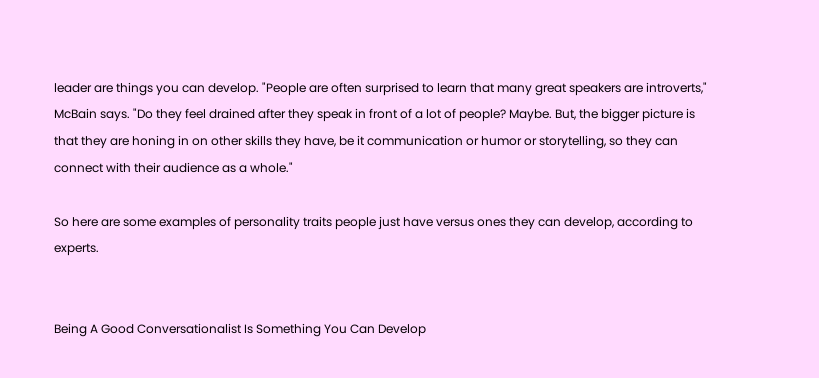leader are things you can develop. "People are often surprised to learn that many great speakers are introverts," McBain says. "Do they feel drained after they speak in front of a lot of people? Maybe. But, the bigger picture is that they are honing in on other skills they have, be it communication or humor or storytelling, so they can connect with their audience as a whole."

So here are some examples of personality traits people just have versus ones they can develop, according to experts.


Being A Good Conversationalist Is Something You Can Develop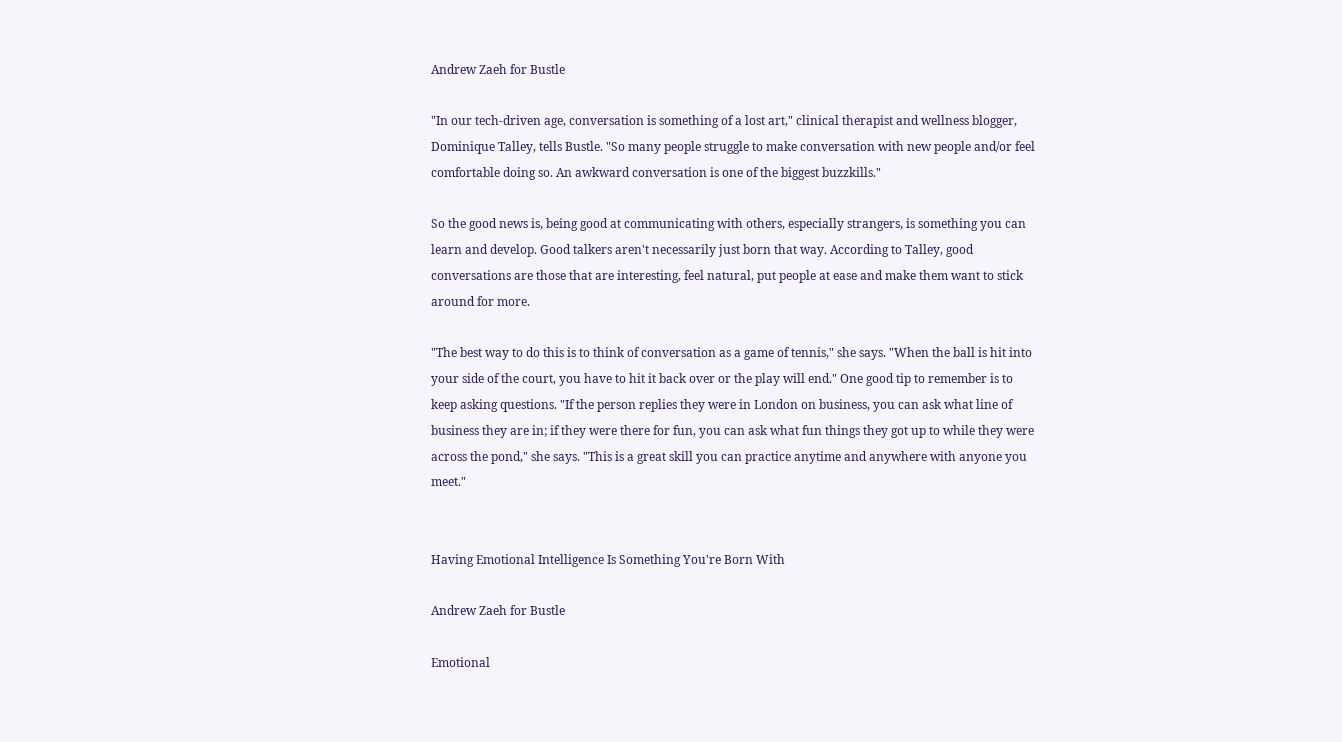Andrew Zaeh for Bustle

"In our tech-driven age, conversation is something of a lost art," clinical therapist and wellness blogger, Dominique Talley, tells Bustle. "So many people struggle to make conversation with new people and/or feel comfortable doing so. An awkward conversation is one of the biggest buzzkills."

So the good news is, being good at communicating with others, especially strangers, is something you can learn and develop. Good talkers aren't necessarily just born that way. According to Talley, good conversations are those that are interesting, feel natural, put people at ease and make them want to stick around for more.

"The best way to do this is to think of conversation as a game of tennis," she says. "When the ball is hit into your side of the court, you have to hit it back over or the play will end." One good tip to remember is to keep asking questions. "If the person replies they were in London on business, you can ask what line of business they are in; if they were there for fun, you can ask what fun things they got up to while they were across the pond," she says. "This is a great skill you can practice anytime and anywhere with anyone you meet."


Having Emotional Intelligence Is Something You're Born With

Andrew Zaeh for Bustle

Emotional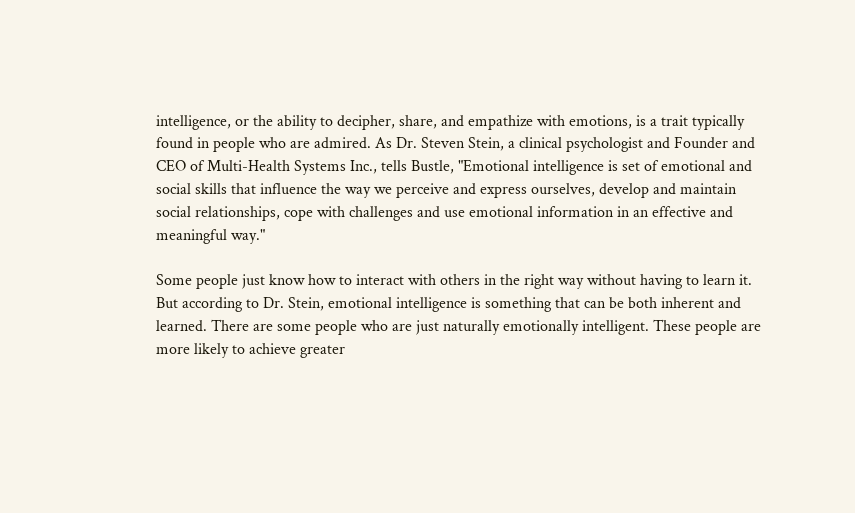intelligence, or the ability to decipher, share, and empathize with emotions, is a trait typically found in people who are admired. As Dr. Steven Stein, a clinical psychologist and Founder and CEO of Multi-Health Systems Inc., tells Bustle, "Emotional intelligence is set of emotional and social skills that influence the way we perceive and express ourselves, develop and maintain social relationships, cope with challenges and use emotional information in an effective and meaningful way."

Some people just know how to interact with others in the right way without having to learn it. But according to Dr. Stein, emotional intelligence is something that can be both inherent and learned. There are some people who are just naturally emotionally intelligent. These people are more likely to achieve greater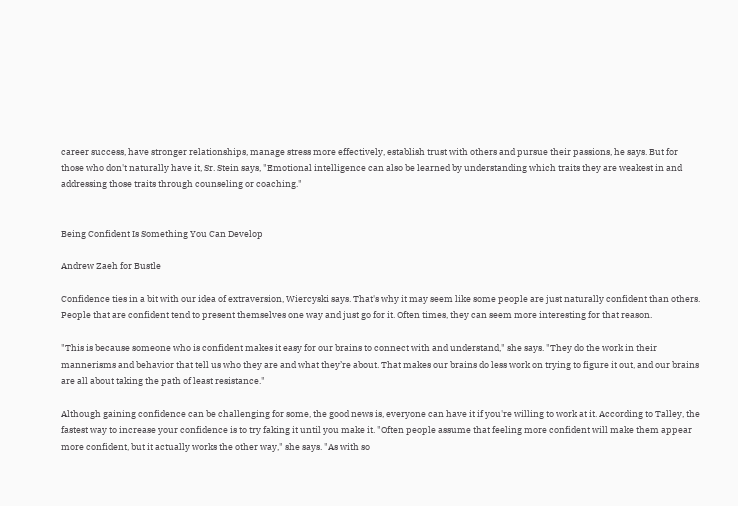career success, have stronger relationships, manage stress more effectively, establish trust with others and pursue their passions, he says. But for those who don't naturally have it, Sr. Stein says, "Emotional intelligence can also be learned by understanding which traits they are weakest in and addressing those traits through counseling or coaching."


Being Confident Is Something You Can Develop

Andrew Zaeh for Bustle

Confidence ties in a bit with our idea of extraversion, Wiercyski says. That's why it may seem like some people are just naturally confident than others. People that are confident tend to present themselves one way and just go for it. Often times, they can seem more interesting for that reason.

"This is because someone who is confident makes it easy for our brains to connect with and understand," she says. "They do the work in their mannerisms and behavior that tell us who they are and what they’re about. That makes our brains do less work on trying to figure it out, and our brains are all about taking the path of least resistance."

Although gaining confidence can be challenging for some, the good news is, everyone can have it if you're willing to work at it. According to Talley, the fastest way to increase your confidence is to try faking it until you make it. "Often people assume that feeling more confident will make them appear more confident, but it actually works the other way," she says. "As with so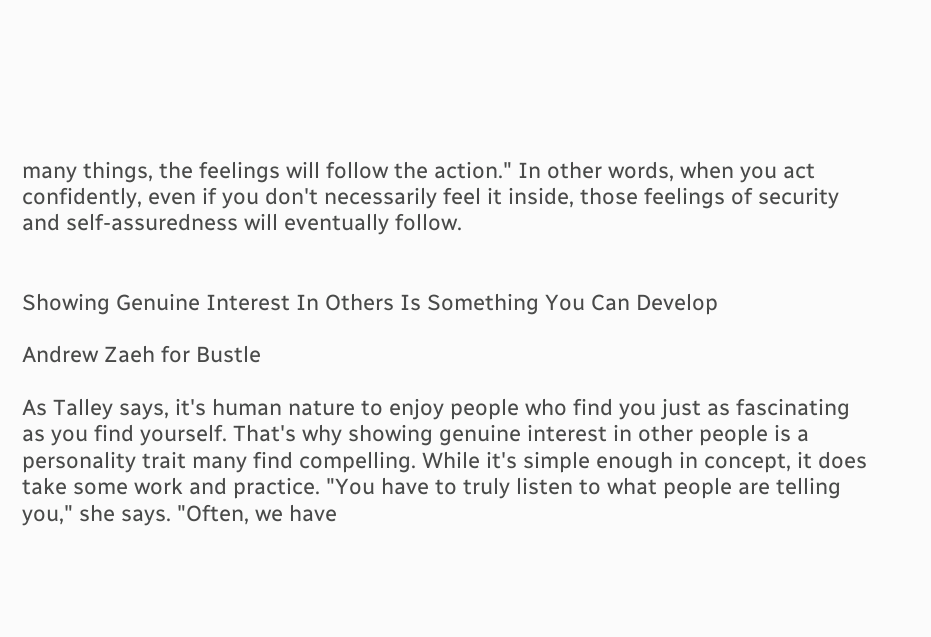many things, the feelings will follow the action." In other words, when you act confidently, even if you don't necessarily feel it inside, those feelings of security and self-assuredness will eventually follow.


Showing Genuine Interest In Others Is Something You Can Develop

Andrew Zaeh for Bustle

As Talley says, it's human nature to enjoy people who find you just as fascinating as you find yourself. That's why showing genuine interest in other people is a personality trait many find compelling. While it's simple enough in concept, it does take some work and practice. "You have to truly listen to what people are telling you," she says. "Often, we have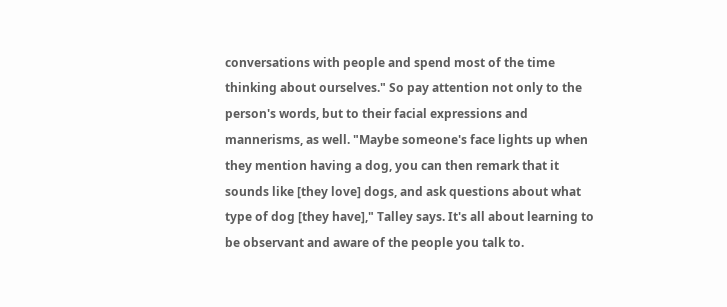conversations with people and spend most of the time thinking about ourselves." So pay attention not only to the person's words, but to their facial expressions and mannerisms, as well. "Maybe someone's face lights up when they mention having a dog, you can then remark that it sounds like [they love] dogs, and ask questions about what type of dog [they have]," Talley says. It's all about learning to be observant and aware of the people you talk to.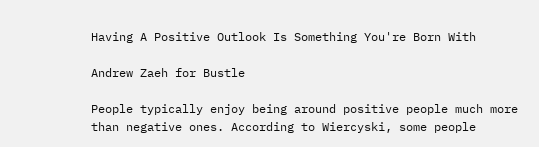Having A Positive Outlook Is Something You're Born With

Andrew Zaeh for Bustle

People typically enjoy being around positive people much more than negative ones. According to Wiercyski, some people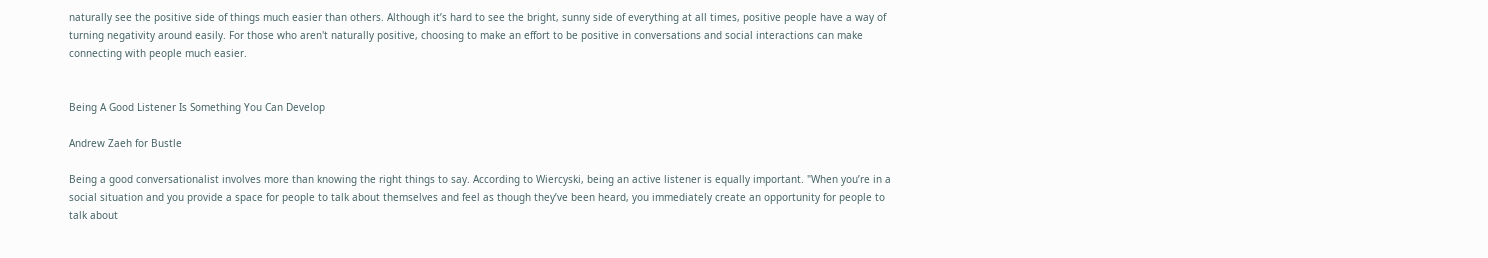naturally see the positive side of things much easier than others. Although it’s hard to see the bright, sunny side of everything at all times, positive people have a way of turning negativity around easily. For those who aren't naturally positive, choosing to make an effort to be positive in conversations and social interactions can make connecting with people much easier.


Being A Good Listener Is Something You Can Develop

Andrew Zaeh for Bustle

Being a good conversationalist involves more than knowing the right things to say. According to Wiercyski, being an active listener is equally important. "When you’re in a social situation and you provide a space for people to talk about themselves and feel as though they’ve been heard, you immediately create an opportunity for people to talk about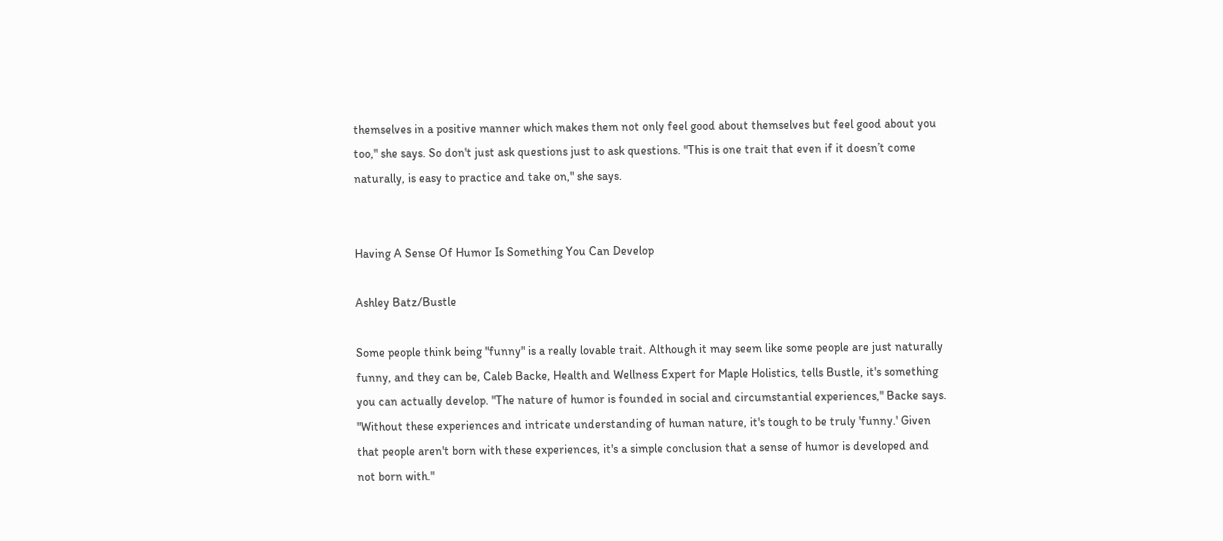themselves in a positive manner which makes them not only feel good about themselves but feel good about you too," she says. So don't just ask questions just to ask questions. "This is one trait that even if it doesn’t come naturally, is easy to practice and take on," she says.


Having A Sense Of Humor Is Something You Can Develop

Ashley Batz/Bustle

Some people think being "funny" is a really lovable trait. Although it may seem like some people are just naturally funny, and they can be, Caleb Backe, Health and Wellness Expert for Maple Holistics, tells Bustle, it's something you can actually develop. "The nature of humor is founded in social and circumstantial experiences," Backe says. "Without these experiences and intricate understanding of human nature, it's tough to be truly 'funny.' Given that people aren't born with these experiences, it's a simple conclusion that a sense of humor is developed and not born with."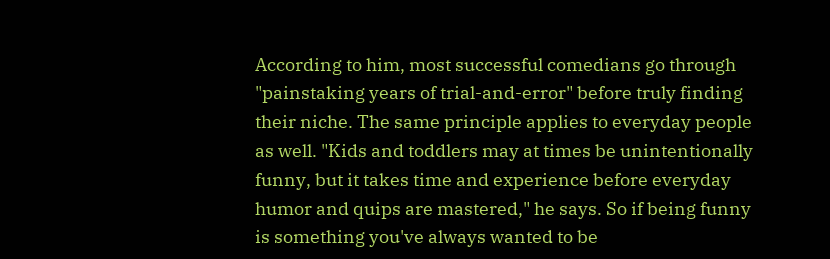According to him, most successful comedians go through "painstaking years of trial-and-error" before truly finding their niche. The same principle applies to everyday people as well. "Kids and toddlers may at times be unintentionally funny, but it takes time and experience before everyday humor and quips are mastered," he says. So if being funny is something you've always wanted to be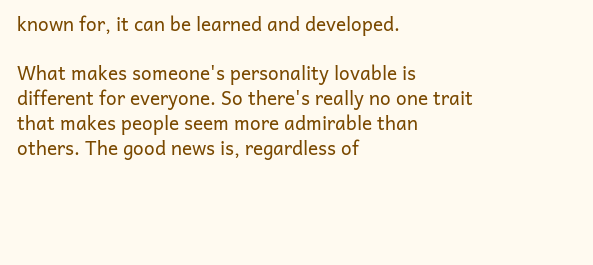known for, it can be learned and developed.

What makes someone's personality lovable is different for everyone. So there's really no one trait that makes people seem more admirable than others. The good news is, regardless of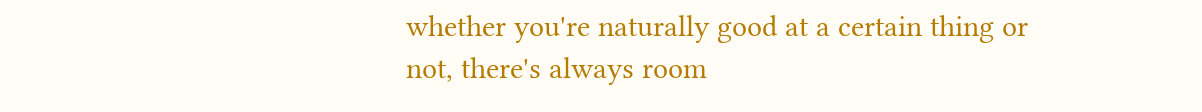whether you're naturally good at a certain thing or not, there's always room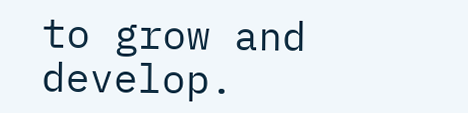to grow and develop.